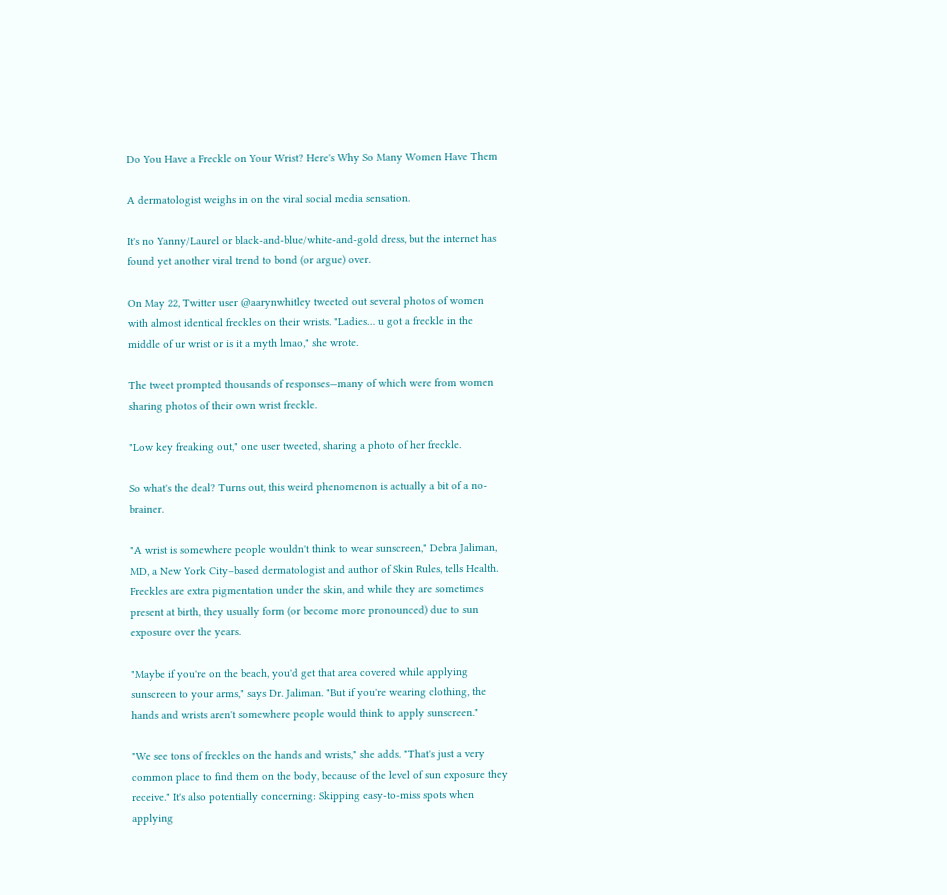Do You Have a Freckle on Your Wrist? Here's Why So Many Women Have Them

A dermatologist weighs in on the viral social media sensation.

It's no Yanny/Laurel or black-and-blue/white-and-gold dress, but the internet has found yet another viral trend to bond (or argue) over.

On May 22, Twitter user @aarynwhitley tweeted out several photos of women with almost identical freckles on their wrists. "Ladies… u got a freckle in the middle of ur wrist or is it a myth lmao," she wrote.

The tweet prompted thousands of responses—many of which were from women sharing photos of their own wrist freckle.

"Low key freaking out," one user tweeted, sharing a photo of her freckle.

So what's the deal? Turns out, this weird phenomenon is actually a bit of a no-brainer.

"A wrist is somewhere people wouldn't think to wear sunscreen," Debra Jaliman, MD, a New York City–based dermatologist and author of Skin Rules, tells Health. Freckles are extra pigmentation under the skin, and while they are sometimes present at birth, they usually form (or become more pronounced) due to sun exposure over the years.

"Maybe if you're on the beach, you'd get that area covered while applying sunscreen to your arms," says Dr. Jaliman. "But if you're wearing clothing, the hands and wrists aren't somewhere people would think to apply sunscreen."

"We see tons of freckles on the hands and wrists," she adds. "That's just a very common place to find them on the body, because of the level of sun exposure they receive." It's also potentially concerning: Skipping easy-to-miss spots when applying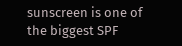sunscreen is one of the biggest SPF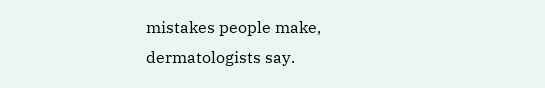mistakes people make, dermatologists say.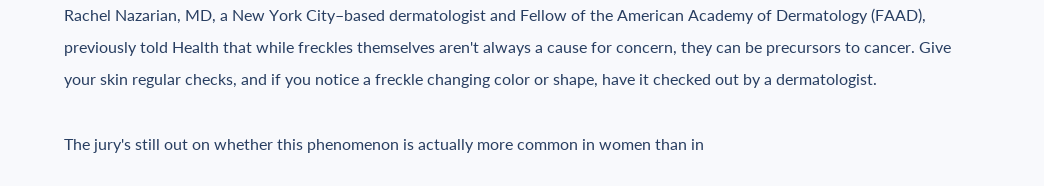Rachel Nazarian, MD, a New York City–based dermatologist and Fellow of the American Academy of Dermatology (FAAD), previously told Health that while freckles themselves aren't always a cause for concern, they can be precursors to cancer. Give your skin regular checks, and if you notice a freckle changing color or shape, have it checked out by a dermatologist.

The jury's still out on whether this phenomenon is actually more common in women than in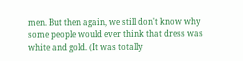men. But then again, we still don't know why some people would ever think that dress was white and gold. (It was totally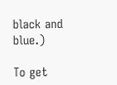black and blue.)

To get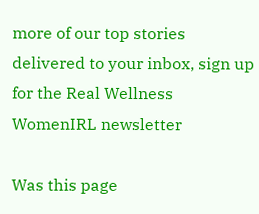more of our top stories delivered to your inbox, sign up for the Real Wellness WomenIRL newsletter

Was this page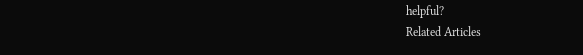helpful?
Related Articles